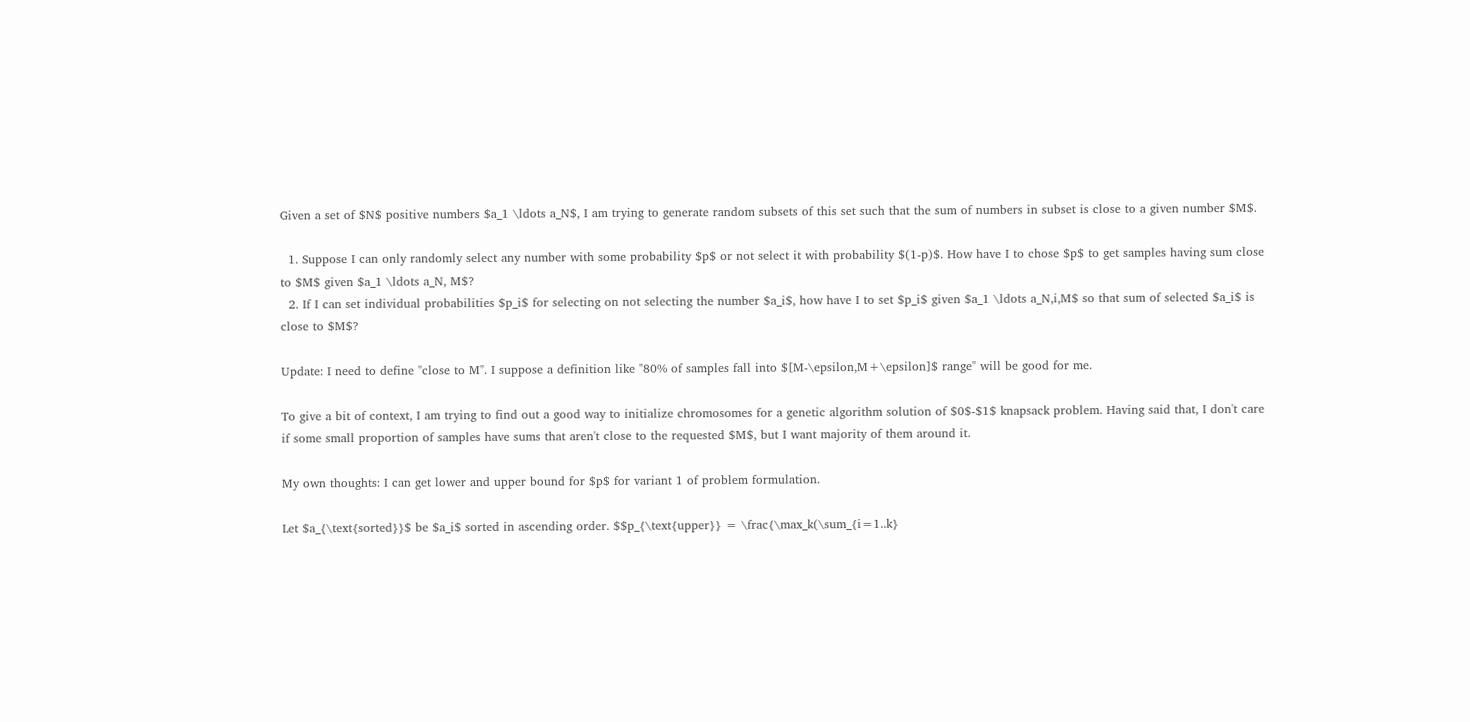Given a set of $N$ positive numbers $a_1 \ldots a_N$, I am trying to generate random subsets of this set such that the sum of numbers in subset is close to a given number $M$.

  1. Suppose I can only randomly select any number with some probability $p$ or not select it with probability $(1-p)$. How have I to chose $p$ to get samples having sum close to $M$ given $a_1 \ldots a_N, M$?
  2. If I can set individual probabilities $p_i$ for selecting on not selecting the number $a_i$, how have I to set $p_i$ given $a_1 \ldots a_N,i,M$ so that sum of selected $a_i$ is close to $M$?

Update: I need to define "close to M". I suppose a definition like "80% of samples fall into $[M-\epsilon,M+\epsilon]$ range" will be good for me.

To give a bit of context, I am trying to find out a good way to initialize chromosomes for a genetic algorithm solution of $0$-$1$ knapsack problem. Having said that, I don't care if some small proportion of samples have sums that aren't close to the requested $M$, but I want majority of them around it.

My own thoughts: I can get lower and upper bound for $p$ for variant 1 of problem formulation.

Let $a_{\text{sorted}}$ be $a_i$ sorted in ascending order. $$p_{\text{upper}} = \frac{\max_k(\sum_{i=1..k}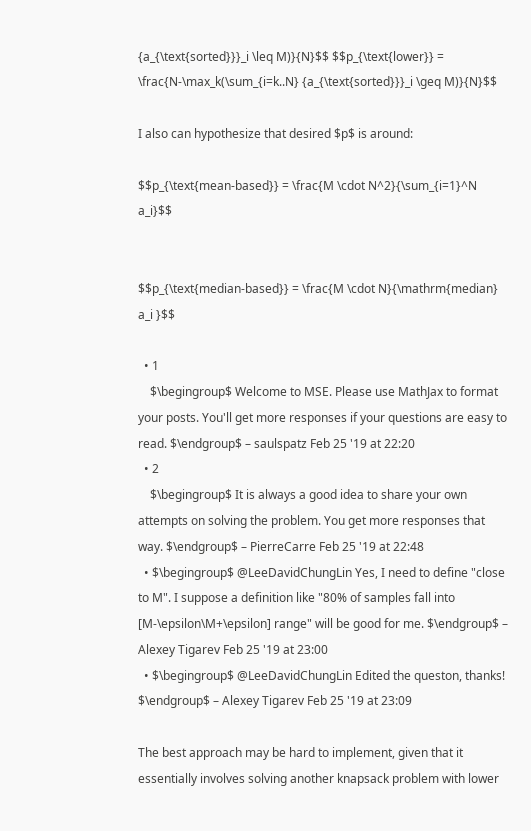{a_{\text{sorted}}}_i \leq M)}{N}$$ $$p_{\text{lower}} = \frac{N-\max_k(\sum_{i=k..N} {a_{\text{sorted}}}_i \geq M)}{N}$$

I also can hypothesize that desired $p$ is around:

$$p_{\text{mean-based}} = \frac{M \cdot N^2}{\sum_{i=1}^N a_i}$$


$$p_{\text{median-based}} = \frac{M \cdot N}{\mathrm{median} a_i }$$

  • 1
    $\begingroup$ Welcome to MSE. Please use MathJax to format your posts. You'll get more responses if your questions are easy to read. $\endgroup$ – saulspatz Feb 25 '19 at 22:20
  • 2
    $\begingroup$ It is always a good idea to share your own attempts on solving the problem. You get more responses that way. $\endgroup$ – PierreCarre Feb 25 '19 at 22:48
  • $\begingroup$ @LeeDavidChungLin Yes, I need to define "close to M". I suppose a definition like "80% of samples fall into [M-\epsilon\M+\epsilon] range" will be good for me. $\endgroup$ – Alexey Tigarev Feb 25 '19 at 23:00
  • $\begingroup$ @LeeDavidChungLin Edited the queston, thanks! $\endgroup$ – Alexey Tigarev Feb 25 '19 at 23:09

The best approach may be hard to implement, given that it essentially involves solving another knapsack problem with lower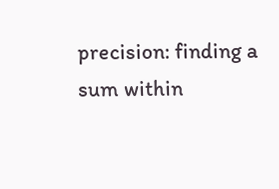precision: finding a sum within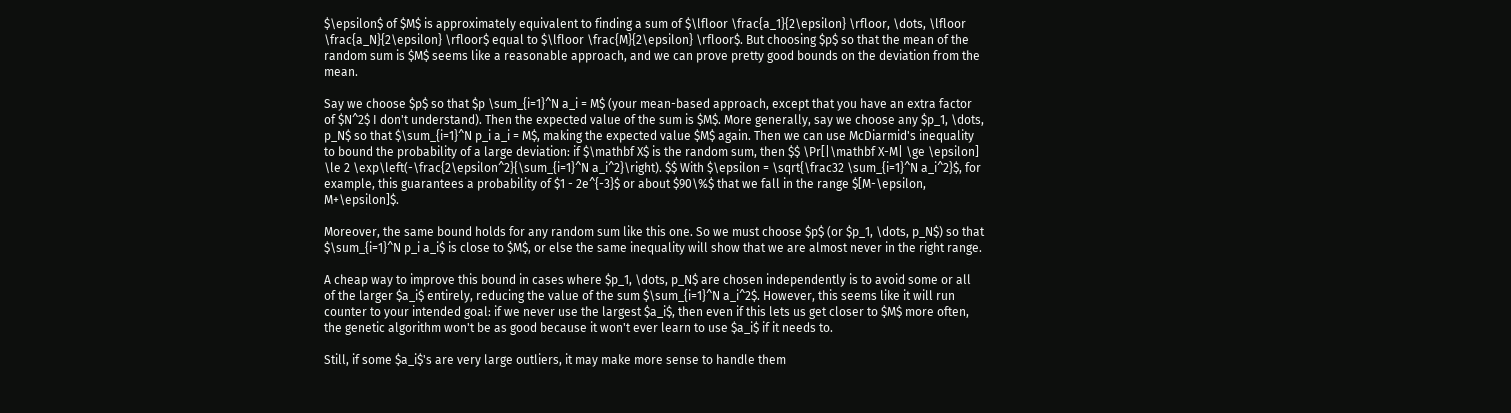$\epsilon$ of $M$ is approximately equivalent to finding a sum of $\lfloor \frac{a_1}{2\epsilon} \rfloor, \dots, \lfloor \frac{a_N}{2\epsilon} \rfloor$ equal to $\lfloor \frac{M}{2\epsilon} \rfloor$. But choosing $p$ so that the mean of the random sum is $M$ seems like a reasonable approach, and we can prove pretty good bounds on the deviation from the mean.

Say we choose $p$ so that $p \sum_{i=1}^N a_i = M$ (your mean-based approach, except that you have an extra factor of $N^2$ I don't understand). Then the expected value of the sum is $M$. More generally, say we choose any $p_1, \dots, p_N$ so that $\sum_{i=1}^N p_i a_i = M$, making the expected value $M$ again. Then we can use McDiarmid's inequality to bound the probability of a large deviation: if $\mathbf X$ is the random sum, then $$ \Pr[|\mathbf X-M| \ge \epsilon] \le 2 \exp\left(-\frac{2\epsilon^2}{\sum_{i=1}^N a_i^2}\right). $$ With $\epsilon = \sqrt{\frac32 \sum_{i=1}^N a_i^2}$, for example, this guarantees a probability of $1 - 2e^{-3}$ or about $90\%$ that we fall in the range $[M-\epsilon, M+\epsilon]$.

Moreover, the same bound holds for any random sum like this one. So we must choose $p$ (or $p_1, \dots, p_N$) so that $\sum_{i=1}^N p_i a_i$ is close to $M$, or else the same inequality will show that we are almost never in the right range.

A cheap way to improve this bound in cases where $p_1, \dots, p_N$ are chosen independently is to avoid some or all of the larger $a_i$ entirely, reducing the value of the sum $\sum_{i=1}^N a_i^2$. However, this seems like it will run counter to your intended goal: if we never use the largest $a_i$, then even if this lets us get closer to $M$ more often, the genetic algorithm won't be as good because it won't ever learn to use $a_i$ if it needs to.

Still, if some $a_i$'s are very large outliers, it may make more sense to handle them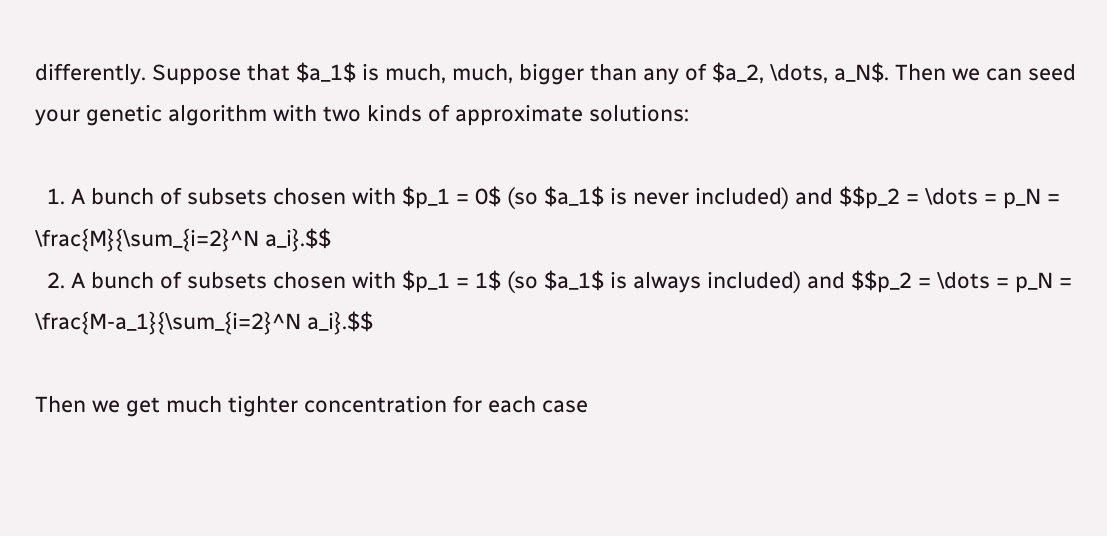differently. Suppose that $a_1$ is much, much, bigger than any of $a_2, \dots, a_N$. Then we can seed your genetic algorithm with two kinds of approximate solutions:

  1. A bunch of subsets chosen with $p_1 = 0$ (so $a_1$ is never included) and $$p_2 = \dots = p_N = \frac{M}{\sum_{i=2}^N a_i}.$$
  2. A bunch of subsets chosen with $p_1 = 1$ (so $a_1$ is always included) and $$p_2 = \dots = p_N = \frac{M-a_1}{\sum_{i=2}^N a_i}.$$

Then we get much tighter concentration for each case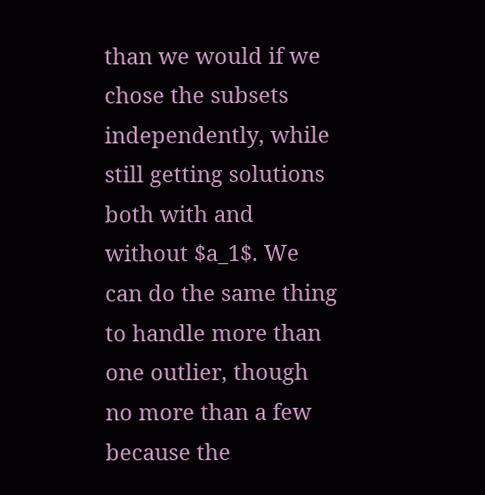than we would if we chose the subsets independently, while still getting solutions both with and without $a_1$. We can do the same thing to handle more than one outlier, though no more than a few because the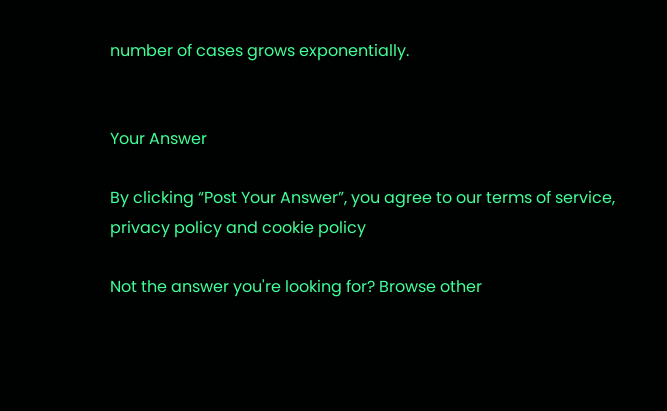number of cases grows exponentially.


Your Answer

By clicking “Post Your Answer”, you agree to our terms of service, privacy policy and cookie policy

Not the answer you're looking for? Browse other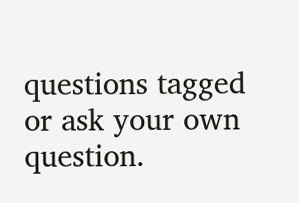questions tagged or ask your own question.